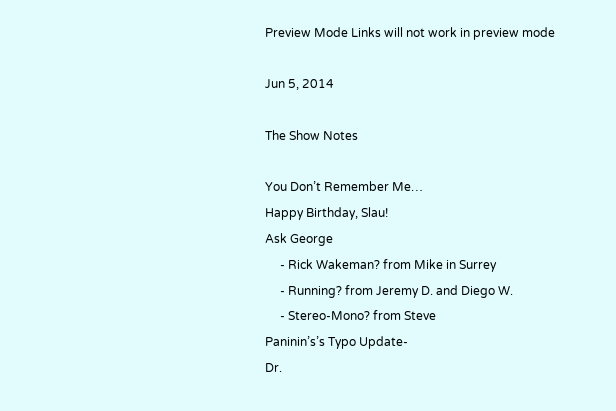Preview Mode Links will not work in preview mode

Jun 5, 2014

The Show Notes

You Don’t Remember Me…
Happy Birthday, Slau!
Ask George
     - Rick Wakeman? from Mike in Surrey
     - Running? from Jeremy D. and Diego W.
     - Stereo-Mono? from Steve
Paninin’s’s Typo Update-
Dr.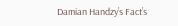Damian Handzy’s Fact’s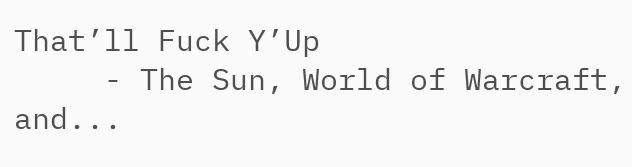That’ll Fuck Y’Up
     - The Sun, World of Warcraft, and...